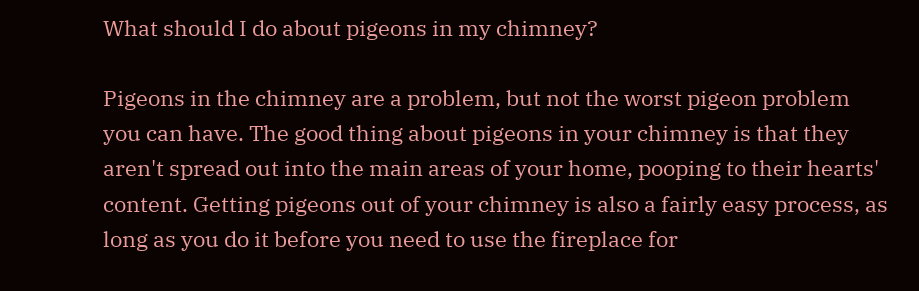What should I do about pigeons in my chimney?

Pigeons in the chimney are a problem, but not the worst pigeon problem you can have. The good thing about pigeons in your chimney is that they aren't spread out into the main areas of your home, pooping to their hearts' content. Getting pigeons out of your chimney is also a fairly easy process, as long as you do it before you need to use the fireplace for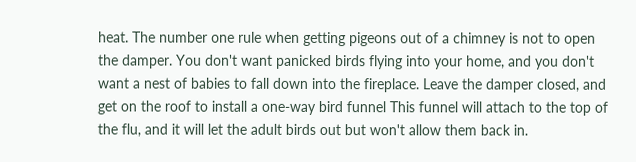heat. The number one rule when getting pigeons out of a chimney is not to open the damper. You don't want panicked birds flying into your home, and you don't want a nest of babies to fall down into the fireplace. Leave the damper closed, and get on the roof to install a one-way bird funnel This funnel will attach to the top of the flu, and it will let the adult birds out but won't allow them back in.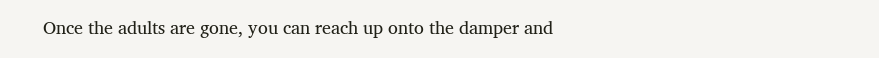Once the adults are gone, you can reach up onto the damper and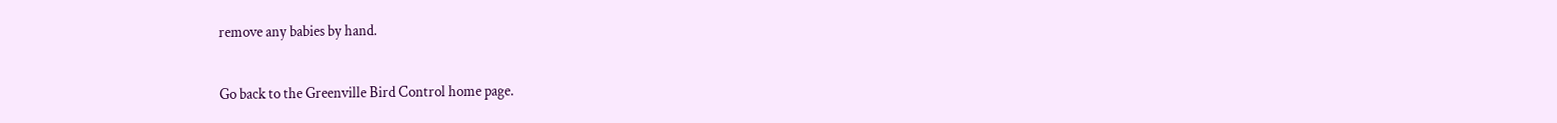remove any babies by hand.

Go back to the Greenville Bird Control home page.